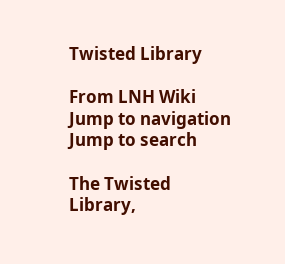Twisted Library

From LNH Wiki
Jump to navigation Jump to search

The Twisted Library,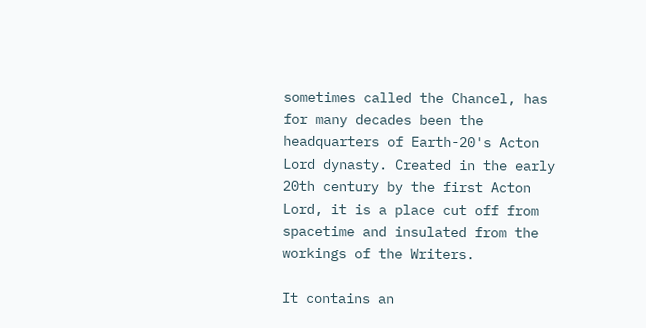sometimes called the Chancel, has for many decades been the headquarters of Earth-20's Acton Lord dynasty. Created in the early 20th century by the first Acton Lord, it is a place cut off from spacetime and insulated from the workings of the Writers.

It contains an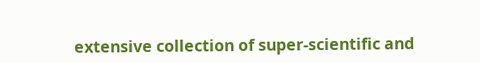extensive collection of super-scientific and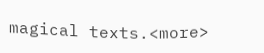magical texts.<more>